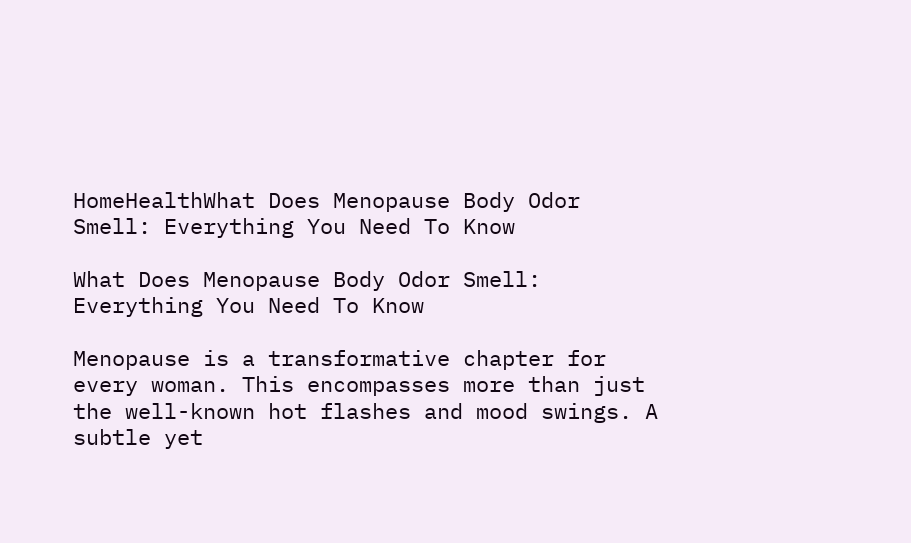HomeHealthWhat Does Menopause Body Odor Smell: Everything You Need To Know

What Does Menopause Body Odor Smell: Everything You Need To Know

Menopause is a transformative chapter for every woman. This encompasses more than just the well-known hot flashes and mood swings. A subtle yet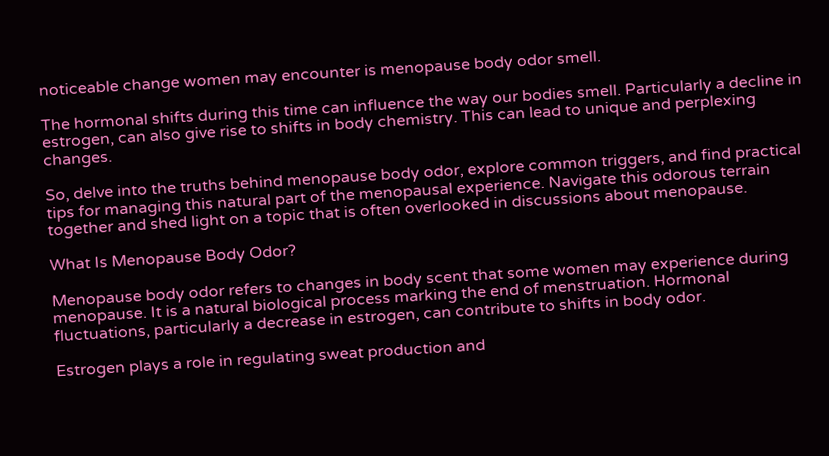noticeable change women may encounter is menopause body odor smell.

The hormonal shifts during this time can influence the way our bodies smell. Particularly a decline in estrogen, can also give rise to shifts in body chemistry. This can lead to unique and perplexing changes.

So, delve into the truths behind menopause body odor, explore common triggers, and find practical tips for managing this natural part of the menopausal experience. Navigate this odorous terrain together and shed light on a topic that is often overlooked in discussions about menopause.

What Is Menopause Body Odor?

Menopause body odor refers to changes in body scent that some women may experience during menopause. It is a natural biological process marking the end of menstruation. Hormonal fluctuations, particularly a decrease in estrogen, can contribute to shifts in body odor.

Estrogen plays a role in regulating sweat production and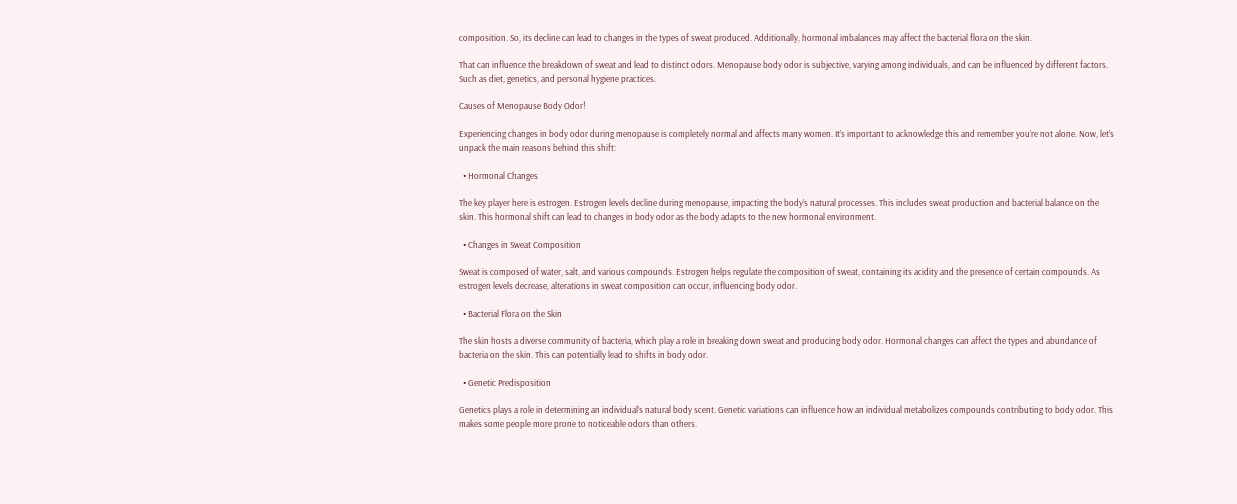composition. So, its decline can lead to changes in the types of sweat produced. Additionally, hormonal imbalances may affect the bacterial flora on the skin.

That can influence the breakdown of sweat and lead to distinct odors. Menopause body odor is subjective, varying among individuals, and can be influenced by different factors. Such as diet, genetics, and personal hygiene practices.

Causes of Menopause Body Odor!

Experiencing changes in body odor during menopause is completely normal and affects many women. It’s important to acknowledge this and remember you’re not alone. Now, let’s unpack the main reasons behind this shift:

  • Hormonal Changes

The key player here is estrogen. Estrogen levels decline during menopause, impacting the body’s natural processes. This includes sweat production and bacterial balance on the skin. This hormonal shift can lead to changes in body odor as the body adapts to the new hormonal environment.

  • Changes in Sweat Composition

Sweat is composed of water, salt, and various compounds. Estrogen helps regulate the composition of sweat, containing its acidity and the presence of certain compounds. As estrogen levels decrease, alterations in sweat composition can occur, influencing body odor.

  • Bacterial Flora on the Skin

The skin hosts a diverse community of bacteria, which play a role in breaking down sweat and producing body odor. Hormonal changes can affect the types and abundance of bacteria on the skin. This can potentially lead to shifts in body odor.

  • Genetic Predisposition

Genetics plays a role in determining an individual’s natural body scent. Genetic variations can influence how an individual metabolizes compounds contributing to body odor. This makes some people more prone to noticeable odors than others.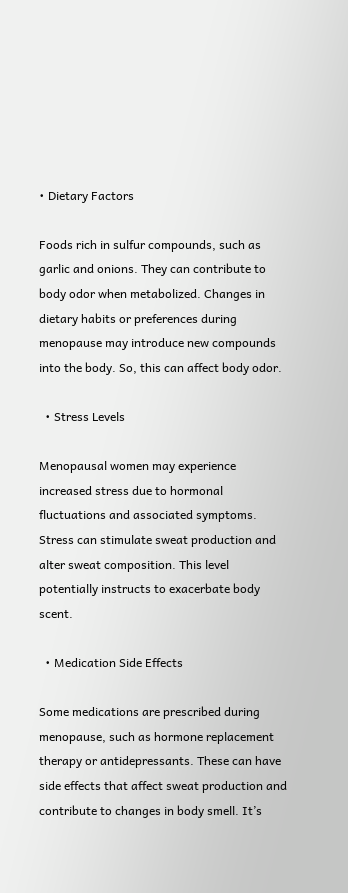• Dietary Factors

Foods rich in sulfur compounds, such as garlic and onions. They can contribute to body odor when metabolized. Changes in dietary habits or preferences during menopause may introduce new compounds into the body. So, this can affect body odor.

  • Stress Levels

Menopausal women may experience increased stress due to hormonal fluctuations and associated symptoms. Stress can stimulate sweat production and alter sweat composition. This level potentially instructs to exacerbate body scent.

  • Medication Side Effects

Some medications are prescribed during menopause, such as hormone replacement therapy or antidepressants. These can have side effects that affect sweat production and contribute to changes in body smell. It’s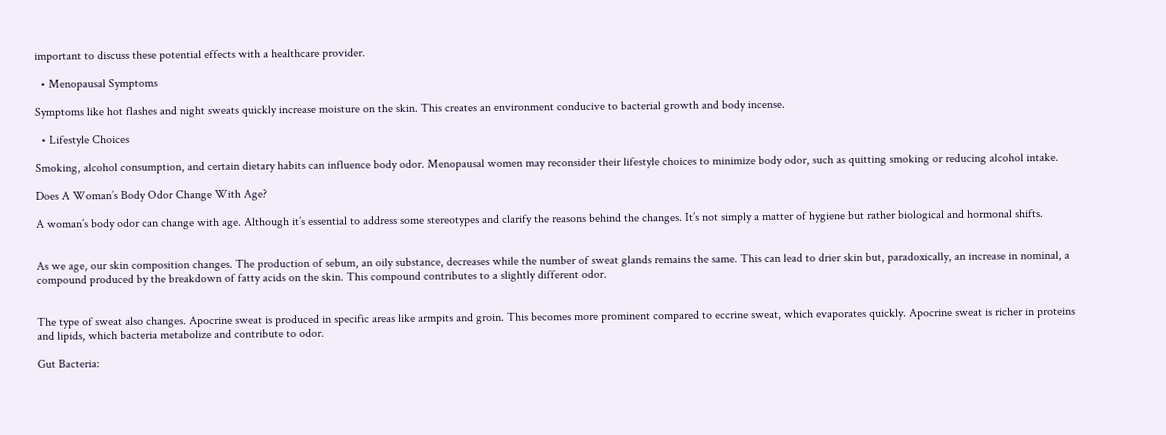important to discuss these potential effects with a healthcare provider.

  • Menopausal Symptoms

Symptoms like hot flashes and night sweats quickly increase moisture on the skin. This creates an environment conducive to bacterial growth and body incense.

  • Lifestyle Choices

Smoking, alcohol consumption, and certain dietary habits can influence body odor. Menopausal women may reconsider their lifestyle choices to minimize body odor, such as quitting smoking or reducing alcohol intake.

Does A Woman’s Body Odor Change With Age?

A woman’s body odor can change with age. Although it’s essential to address some stereotypes and clarify the reasons behind the changes. It’s not simply a matter of hygiene but rather biological and hormonal shifts.


As we age, our skin composition changes. The production of sebum, an oily substance, decreases while the number of sweat glands remains the same. This can lead to drier skin but, paradoxically, an increase in nominal, a compound produced by the breakdown of fatty acids on the skin. This compound contributes to a slightly different odor.


The type of sweat also changes. Apocrine sweat is produced in specific areas like armpits and groin. This becomes more prominent compared to eccrine sweat, which evaporates quickly. Apocrine sweat is richer in proteins and lipids, which bacteria metabolize and contribute to odor.

Gut Bacteria: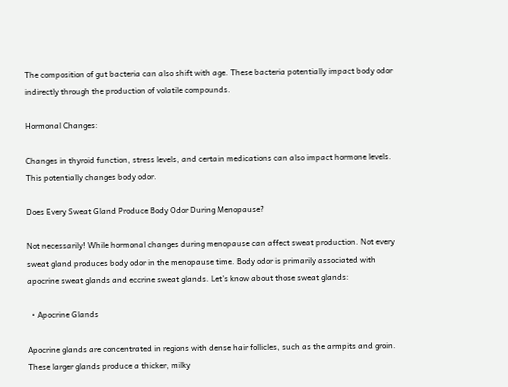The composition of gut bacteria can also shift with age. These bacteria potentially impact body odor indirectly through the production of volatile compounds.

Hormonal Changes:

Changes in thyroid function, stress levels, and certain medications can also impact hormone levels. This potentially changes body odor.

Does Every Sweat Gland Produce Body Odor During Menopause?

Not necessarily! While hormonal changes during menopause can affect sweat production. Not every sweat gland produces body odor in the menopause time. Body odor is primarily associated with apocrine sweat glands and eccrine sweat glands. Let’s know about those sweat glands:

  • Apocrine Glands

Apocrine glands are concentrated in regions with dense hair follicles, such as the armpits and groin. These larger glands produce a thicker, milky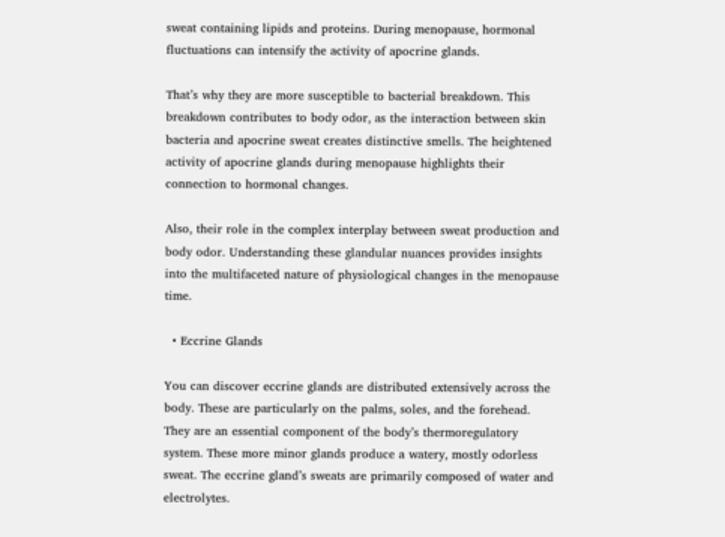sweat containing lipids and proteins. During menopause, hormonal fluctuations can intensify the activity of apocrine glands.

That’s why they are more susceptible to bacterial breakdown. This breakdown contributes to body odor, as the interaction between skin bacteria and apocrine sweat creates distinctive smells. The heightened activity of apocrine glands during menopause highlights their connection to hormonal changes.

Also, their role in the complex interplay between sweat production and body odor. Understanding these glandular nuances provides insights into the multifaceted nature of physiological changes in the menopause time.

  • Eccrine Glands

You can discover eccrine glands are distributed extensively across the body. These are particularly on the palms, soles, and the forehead. They are an essential component of the body’s thermoregulatory system. These more minor glands produce a watery, mostly odorless sweat. The eccrine gland’s sweats are primarily composed of water and electrolytes.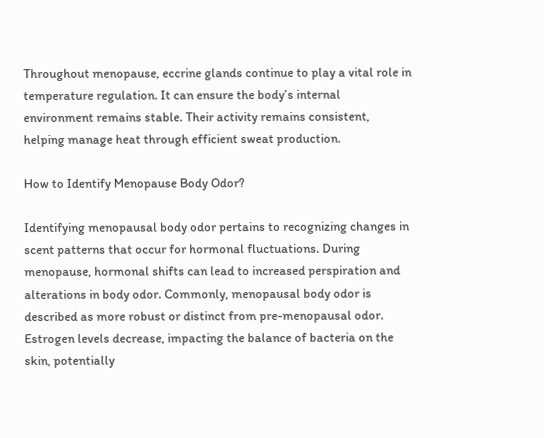Throughout menopause, eccrine glands continue to play a vital role in temperature regulation. It can ensure the body’s internal environment remains stable. Their activity remains consistent, helping manage heat through efficient sweat production.

How to Identify Menopause Body Odor?

Identifying menopausal body odor pertains to recognizing changes in scent patterns that occur for hormonal fluctuations. During menopause, hormonal shifts can lead to increased perspiration and alterations in body odor. Commonly, menopausal body odor is described as more robust or distinct from pre-menopausal odor. Estrogen levels decrease, impacting the balance of bacteria on the skin, potentially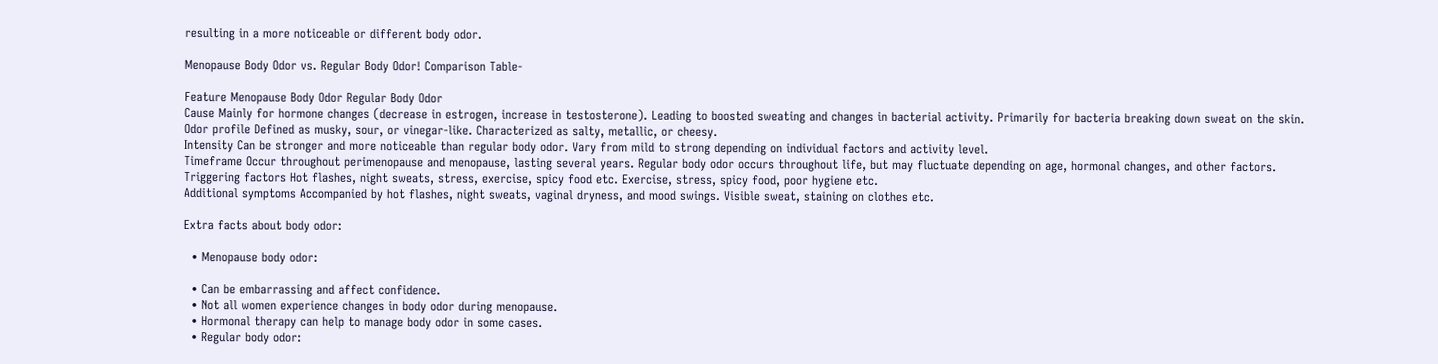resulting in a more noticeable or different body odor.

Menopause Body Odor vs. Regular Body Odor! Comparison Table-

Feature Menopause Body Odor Regular Body Odor
Cause Mainly for hormone changes (decrease in estrogen, increase in testosterone). Leading to boosted sweating and changes in bacterial activity. Primarily for bacteria breaking down sweat on the skin.
Odor profile Defined as musky, sour, or vinegar-like. Characterized as salty, metallic, or cheesy.
Intensity Can be stronger and more noticeable than regular body odor. Vary from mild to strong depending on individual factors and activity level.
Timeframe Occur throughout perimenopause and menopause, lasting several years. Regular body odor occurs throughout life, but may fluctuate depending on age, hormonal changes, and other factors.
Triggering factors Hot flashes, night sweats, stress, exercise, spicy food etc. Exercise, stress, spicy food, poor hygiene etc.
Additional symptoms Accompanied by hot flashes, night sweats, vaginal dryness, and mood swings. Visible sweat, staining on clothes etc.

Extra facts about body odor:

  • Menopause body odor:

  • Can be embarrassing and affect confidence.
  • Not all women experience changes in body odor during menopause.
  • Hormonal therapy can help to manage body odor in some cases.
  • Regular body odor: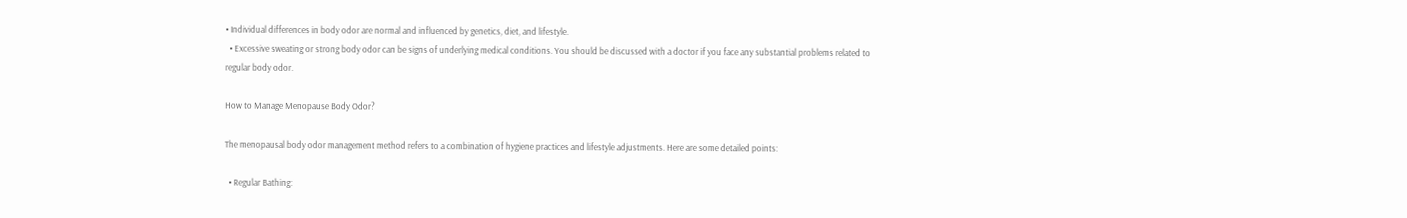• Individual differences in body odor are normal and influenced by genetics, diet, and lifestyle.
  • Excessive sweating or strong body odor can be signs of underlying medical conditions. You should be discussed with a doctor if you face any substantial problems related to regular body odor.

How to Manage Menopause Body Odor?

The menopausal body odor management method refers to a combination of hygiene practices and lifestyle adjustments. Here are some detailed points:

  • Regular Bathing: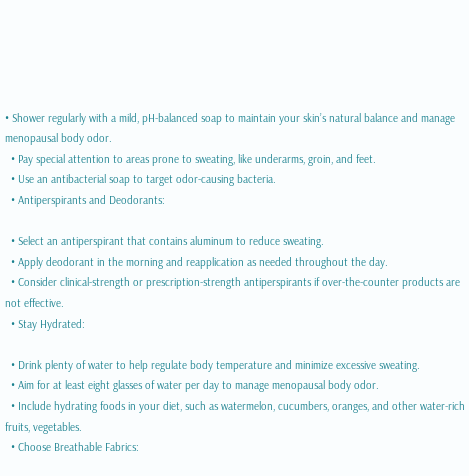• Shower regularly with a mild, pH-balanced soap to maintain your skin’s natural balance and manage menopausal body odor.
  • Pay special attention to areas prone to sweating, like underarms, groin, and feet.
  • Use an antibacterial soap to target odor-causing bacteria.
  • Antiperspirants and Deodorants:

  • Select an antiperspirant that contains aluminum to reduce sweating.
  • Apply deodorant in the morning and reapplication as needed throughout the day.
  • Consider clinical-strength or prescription-strength antiperspirants if over-the-counter products are not effective.
  • Stay Hydrated:

  • Drink plenty of water to help regulate body temperature and minimize excessive sweating.
  • Aim for at least eight glasses of water per day to manage menopausal body odor.
  • Include hydrating foods in your diet, such as watermelon, cucumbers, oranges, and other water-rich fruits, vegetables.
  • Choose Breathable Fabrics: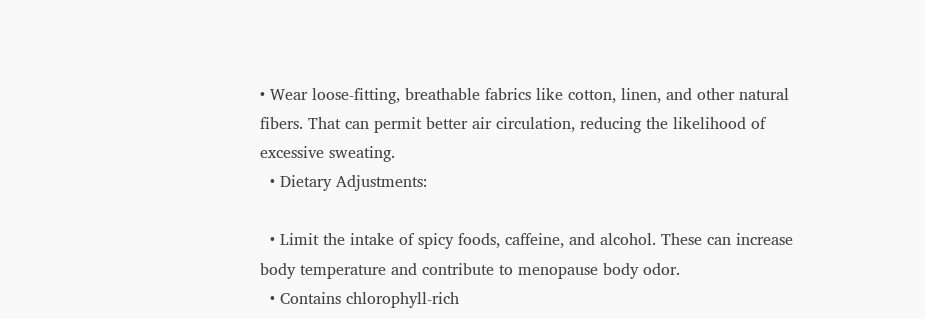• Wear loose-fitting, breathable fabrics like cotton, linen, and other natural fibers. That can permit better air circulation, reducing the likelihood of excessive sweating.
  • Dietary Adjustments:

  • Limit the intake of spicy foods, caffeine, and alcohol. These can increase body temperature and contribute to menopause body odor.
  • Contains chlorophyll-rich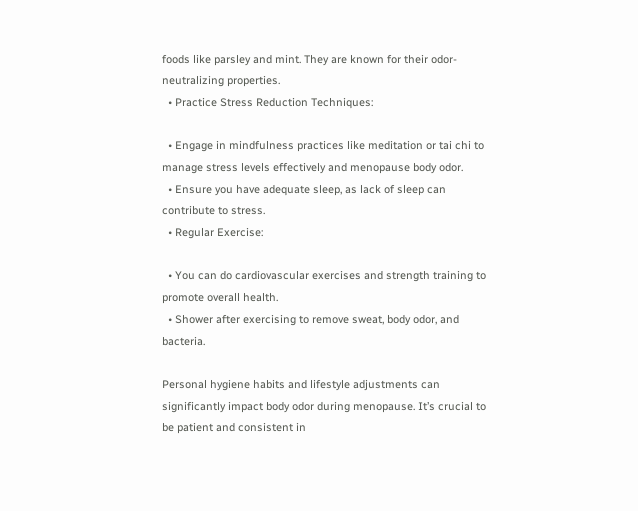foods like parsley and mint. They are known for their odor-neutralizing properties.
  • Practice Stress Reduction Techniques:

  • Engage in mindfulness practices like meditation or tai chi to manage stress levels effectively and menopause body odor.
  • Ensure you have adequate sleep, as lack of sleep can contribute to stress.
  • Regular Exercise:

  • You can do cardiovascular exercises and strength training to promote overall health.
  • Shower after exercising to remove sweat, body odor, and bacteria.

Personal hygiene habits and lifestyle adjustments can significantly impact body odor during menopause. It’s crucial to be patient and consistent in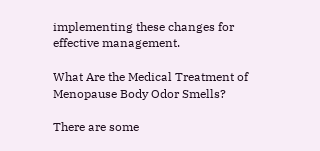implementing these changes for effective management.

What Are the Medical Treatment of Menopause Body Odor Smells?

There are some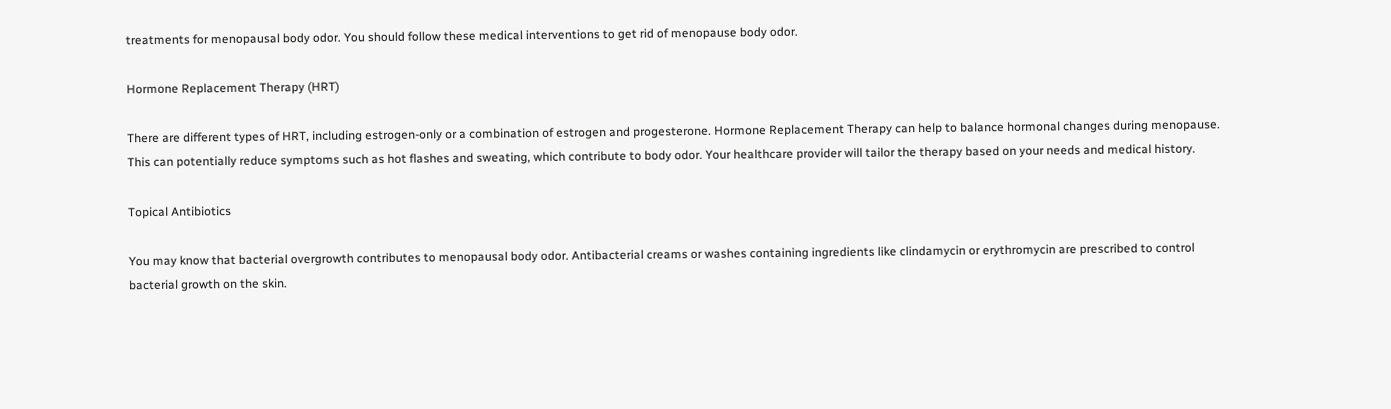treatments for menopausal body odor. You should follow these medical interventions to get rid of menopause body odor.

Hormone Replacement Therapy (HRT)

There are different types of HRT, including estrogen-only or a combination of estrogen and progesterone. Hormone Replacement Therapy can help to balance hormonal changes during menopause. This can potentially reduce symptoms such as hot flashes and sweating, which contribute to body odor. Your healthcare provider will tailor the therapy based on your needs and medical history.

Topical Antibiotics

You may know that bacterial overgrowth contributes to menopausal body odor. Antibacterial creams or washes containing ingredients like clindamycin or erythromycin are prescribed to control bacterial growth on the skin.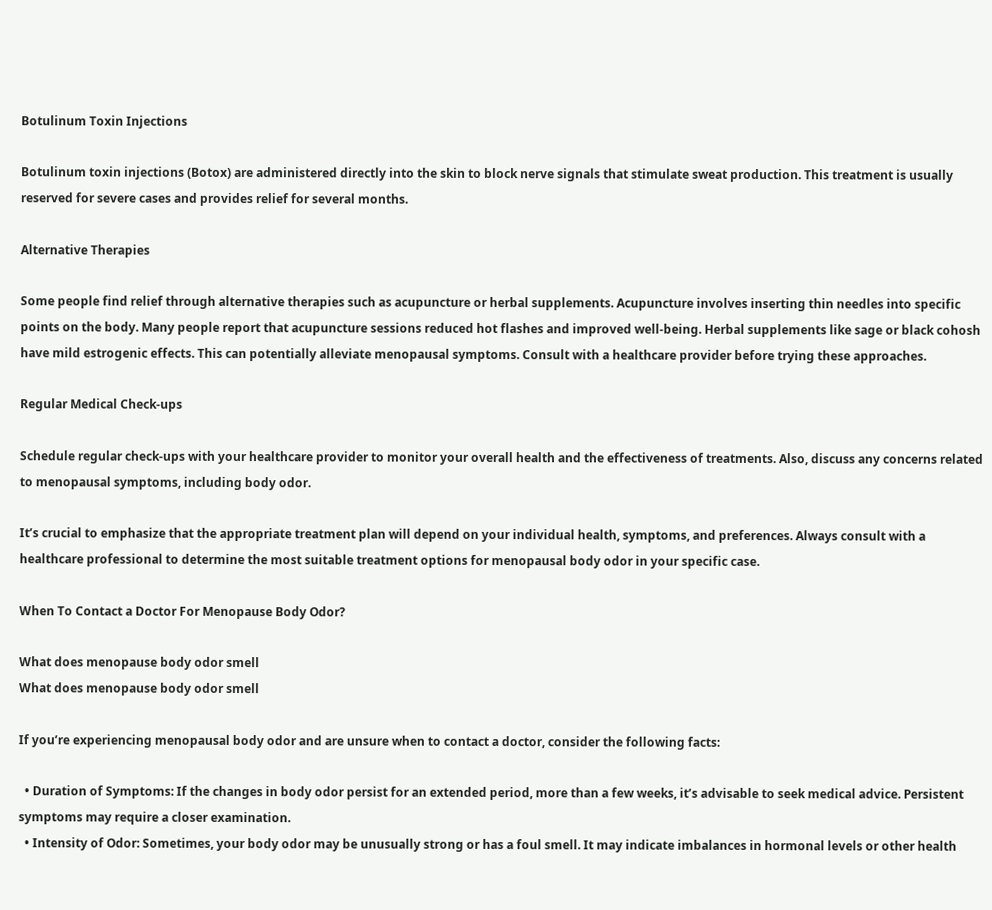Botulinum Toxin Injections

Botulinum toxin injections (Botox) are administered directly into the skin to block nerve signals that stimulate sweat production. This treatment is usually reserved for severe cases and provides relief for several months.

Alternative Therapies

Some people find relief through alternative therapies such as acupuncture or herbal supplements. Acupuncture involves inserting thin needles into specific points on the body. Many people report that acupuncture sessions reduced hot flashes and improved well-being. Herbal supplements like sage or black cohosh have mild estrogenic effects. This can potentially alleviate menopausal symptoms. Consult with a healthcare provider before trying these approaches.

Regular Medical Check-ups

Schedule regular check-ups with your healthcare provider to monitor your overall health and the effectiveness of treatments. Also, discuss any concerns related to menopausal symptoms, including body odor.

It’s crucial to emphasize that the appropriate treatment plan will depend on your individual health, symptoms, and preferences. Always consult with a healthcare professional to determine the most suitable treatment options for menopausal body odor in your specific case.

When To Contact a Doctor For Menopause Body Odor?

What does menopause body odor smell
What does menopause body odor smell

If you’re experiencing menopausal body odor and are unsure when to contact a doctor, consider the following facts:

  • Duration of Symptoms: If the changes in body odor persist for an extended period, more than a few weeks, it’s advisable to seek medical advice. Persistent symptoms may require a closer examination.
  • Intensity of Odor: Sometimes, your body odor may be unusually strong or has a foul smell. It may indicate imbalances in hormonal levels or other health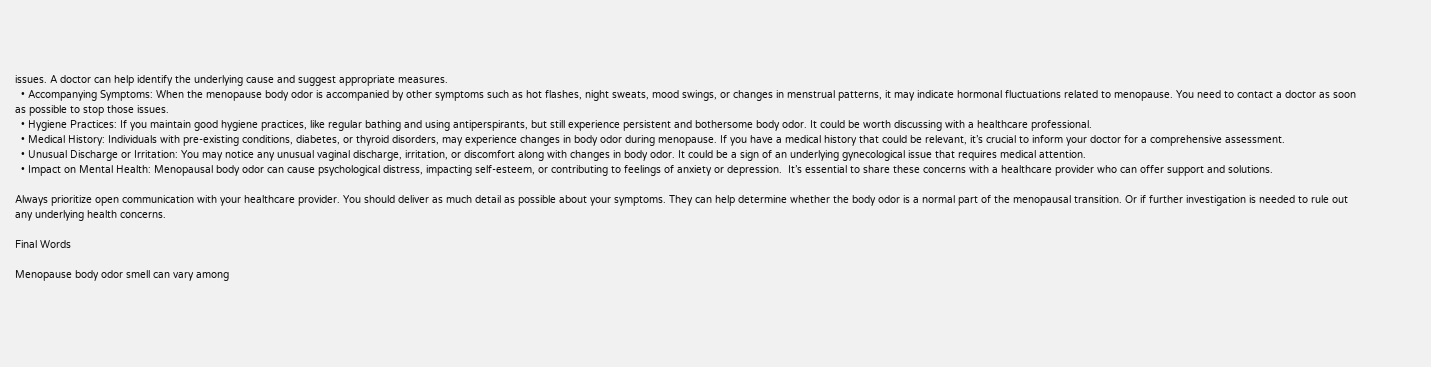issues. A doctor can help identify the underlying cause and suggest appropriate measures.
  • Accompanying Symptoms: When the menopause body odor is accompanied by other symptoms such as hot flashes, night sweats, mood swings, or changes in menstrual patterns, it may indicate hormonal fluctuations related to menopause. You need to contact a doctor as soon as possible to stop those issues.
  • Hygiene Practices: If you maintain good hygiene practices, like regular bathing and using antiperspirants, but still experience persistent and bothersome body odor. It could be worth discussing with a healthcare professional.
  • Medical History: Individuals with pre-existing conditions, diabetes, or thyroid disorders, may experience changes in body odor during menopause. If you have a medical history that could be relevant, it’s crucial to inform your doctor for a comprehensive assessment.
  • Unusual Discharge or Irritation: You may notice any unusual vaginal discharge, irritation, or discomfort along with changes in body odor. It could be a sign of an underlying gynecological issue that requires medical attention.
  • Impact on Mental Health: Menopausal body odor can cause psychological distress, impacting self-esteem, or contributing to feelings of anxiety or depression.  It’s essential to share these concerns with a healthcare provider who can offer support and solutions.

Always prioritize open communication with your healthcare provider. You should deliver as much detail as possible about your symptoms. They can help determine whether the body odor is a normal part of the menopausal transition. Or if further investigation is needed to rule out any underlying health concerns.

Final Words

Menopause body odor smell can vary among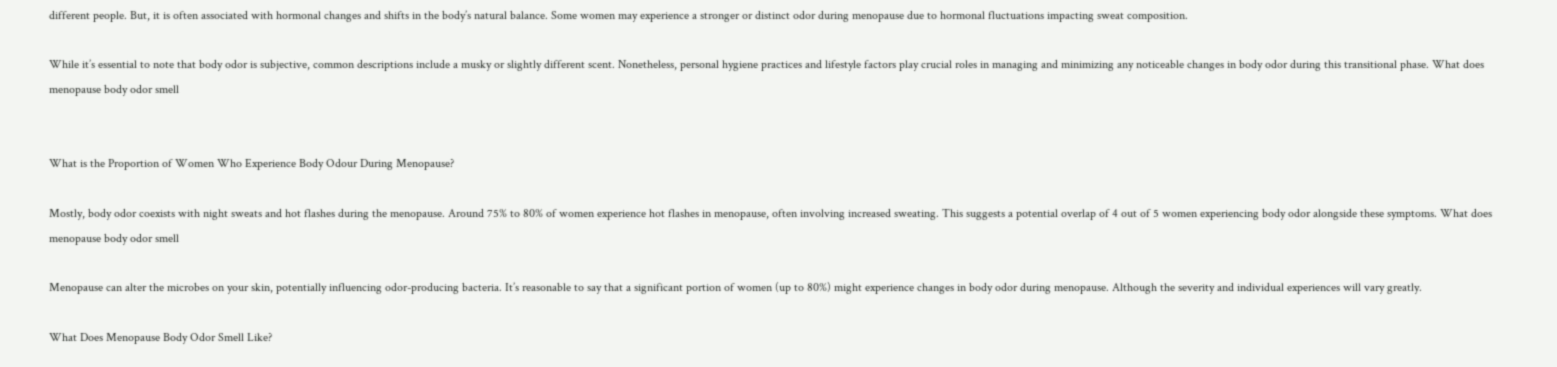different people. But, it is often associated with hormonal changes and shifts in the body’s natural balance. Some women may experience a stronger or distinct odor during menopause due to hormonal fluctuations impacting sweat composition.

While it’s essential to note that body odor is subjective, common descriptions include a musky or slightly different scent. Nonetheless, personal hygiene practices and lifestyle factors play crucial roles in managing and minimizing any noticeable changes in body odor during this transitional phase. What does menopause body odor smell


What is the Proportion of Women Who Experience Body Odour During Menopause?

Mostly, body odor coexists with night sweats and hot flashes during the menopause. Around 75% to 80% of women experience hot flashes in menopause, often involving increased sweating. This suggests a potential overlap of 4 out of 5 women experiencing body odor alongside these symptoms. What does menopause body odor smell

Menopause can alter the microbes on your skin, potentially influencing odor-producing bacteria. It’s reasonable to say that a significant portion of women (up to 80%) might experience changes in body odor during menopause. Although the severity and individual experiences will vary greatly.

What Does Menopause Body Odor Smell Like?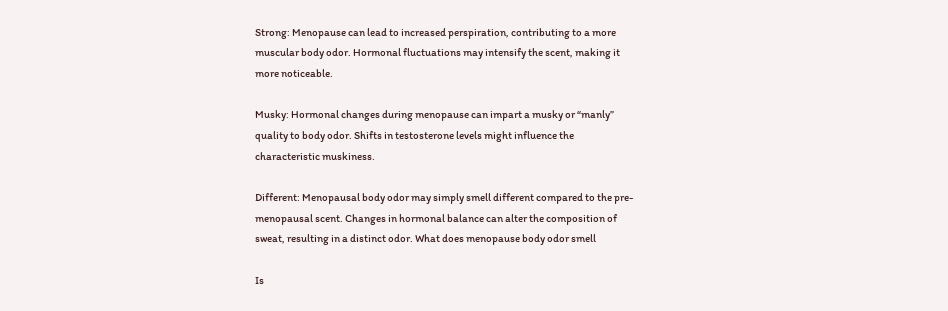Strong: Menopause can lead to increased perspiration, contributing to a more muscular body odor. Hormonal fluctuations may intensify the scent, making it more noticeable.

Musky: Hormonal changes during menopause can impart a musky or “manly” quality to body odor. Shifts in testosterone levels might influence the characteristic muskiness.

Different: Menopausal body odor may simply smell different compared to the pre-menopausal scent. Changes in hormonal balance can alter the composition of sweat, resulting in a distinct odor. What does menopause body odor smell

Is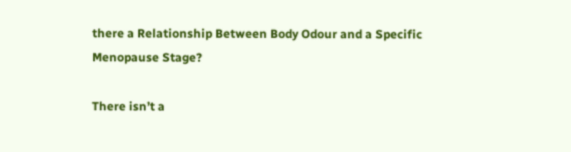there a Relationship Between Body Odour and a Specific Menopause Stage?

There isn’t a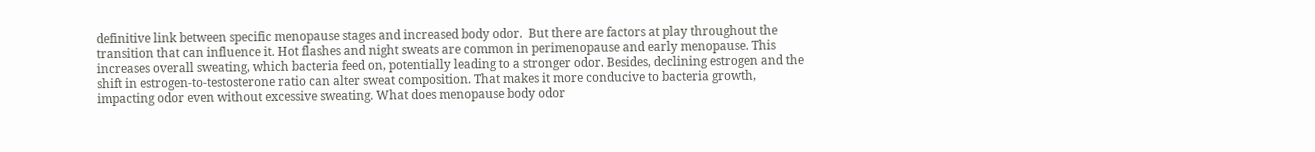definitive link between specific menopause stages and increased body odor.  But there are factors at play throughout the transition that can influence it. Hot flashes and night sweats are common in perimenopause and early menopause. This increases overall sweating, which bacteria feed on, potentially leading to a stronger odor. Besides, declining estrogen and the shift in estrogen-to-testosterone ratio can alter sweat composition. That makes it more conducive to bacteria growth, impacting odor even without excessive sweating. What does menopause body odor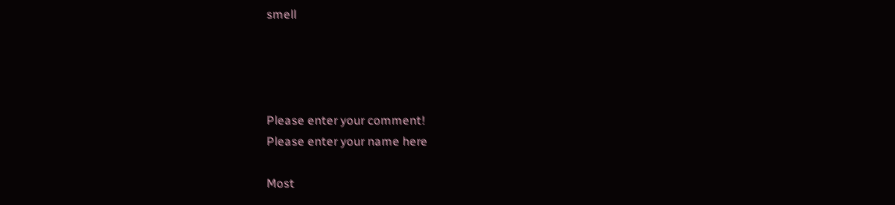smell




Please enter your comment!
Please enter your name here

Most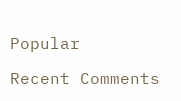Popular

Recent Comments